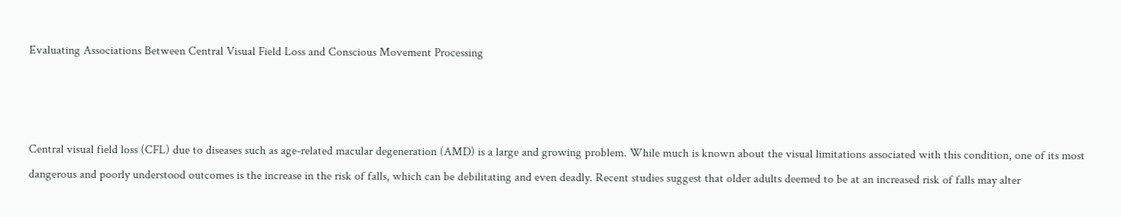Evaluating Associations Between Central Visual Field Loss and Conscious Movement Processing



Central visual field loss (CFL) due to diseases such as age-related macular degeneration (AMD) is a large and growing problem. While much is known about the visual limitations associated with this condition, one of its most dangerous and poorly understood outcomes is the increase in the risk of falls, which can be debilitating and even deadly. Recent studies suggest that older adults deemed to be at an increased risk of falls may alter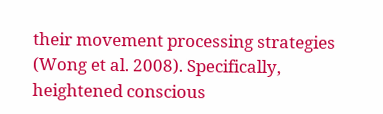their movement processing strategies (Wong et al. 2008). Specifically, heightened conscious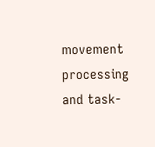movement processing and task-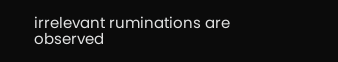irrelevant ruminations are observed